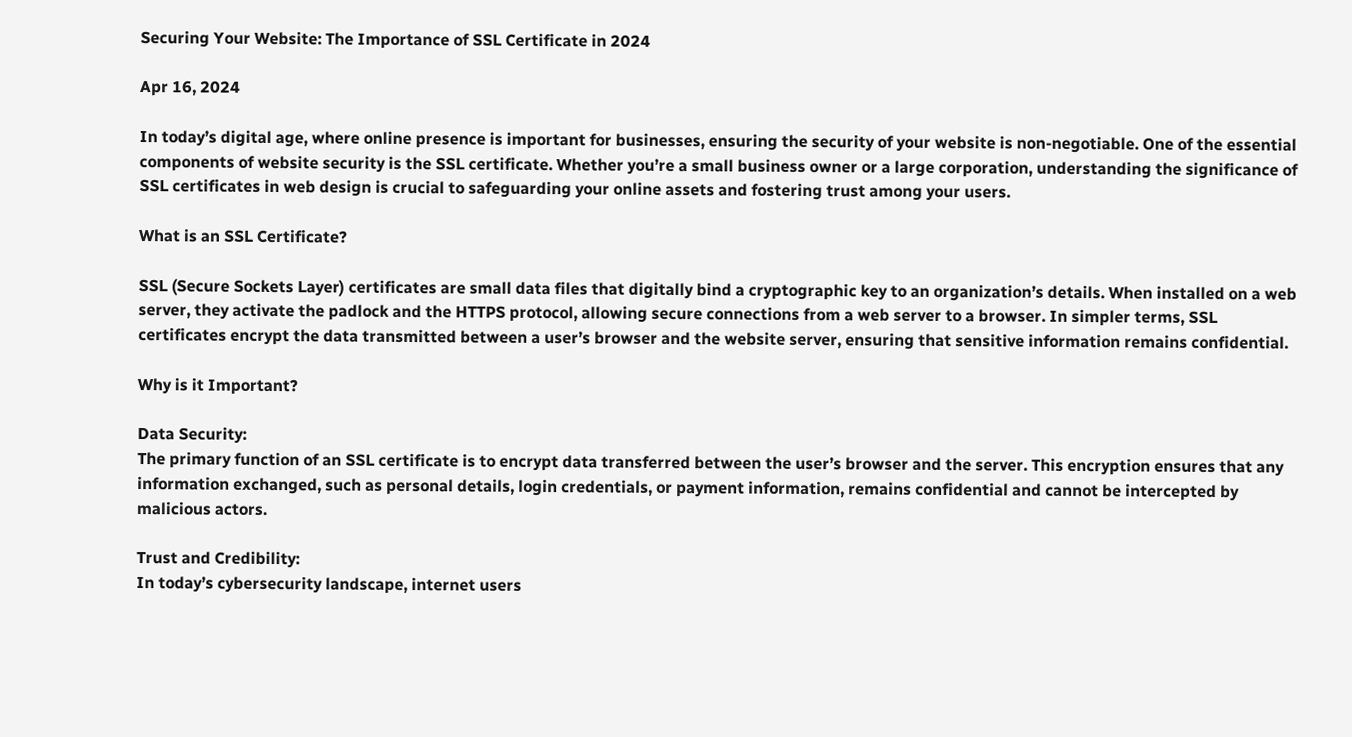Securing Your Website: The Importance of SSL Certificate in 2024

Apr 16, 2024

In today’s digital age, where online presence is important for businesses, ensuring the security of your website is non-negotiable. One of the essential components of website security is the SSL certificate. Whether you’re a small business owner or a large corporation, understanding the significance of SSL certificates in web design is crucial to safeguarding your online assets and fostering trust among your users.

What is an SSL Certificate?

SSL (Secure Sockets Layer) certificates are small data files that digitally bind a cryptographic key to an organization’s details. When installed on a web server, they activate the padlock and the HTTPS protocol, allowing secure connections from a web server to a browser. In simpler terms, SSL certificates encrypt the data transmitted between a user’s browser and the website server, ensuring that sensitive information remains confidential.

Why is it Important?

Data Security:
The primary function of an SSL certificate is to encrypt data transferred between the user’s browser and the server. This encryption ensures that any information exchanged, such as personal details, login credentials, or payment information, remains confidential and cannot be intercepted by malicious actors.

Trust and Credibility:
In today’s cybersecurity landscape, internet users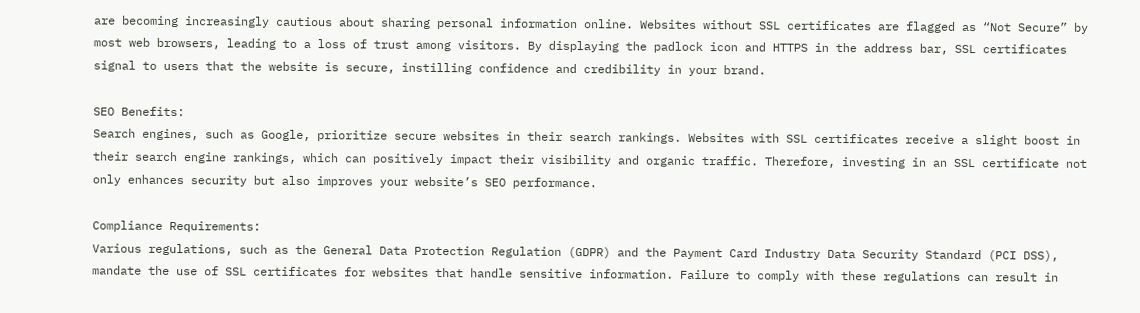are becoming increasingly cautious about sharing personal information online. Websites without SSL certificates are flagged as “Not Secure” by most web browsers, leading to a loss of trust among visitors. By displaying the padlock icon and HTTPS in the address bar, SSL certificates signal to users that the website is secure, instilling confidence and credibility in your brand.

SEO Benefits:
Search engines, such as Google, prioritize secure websites in their search rankings. Websites with SSL certificates receive a slight boost in their search engine rankings, which can positively impact their visibility and organic traffic. Therefore, investing in an SSL certificate not only enhances security but also improves your website’s SEO performance.

Compliance Requirements:
Various regulations, such as the General Data Protection Regulation (GDPR) and the Payment Card Industry Data Security Standard (PCI DSS), mandate the use of SSL certificates for websites that handle sensitive information. Failure to comply with these regulations can result in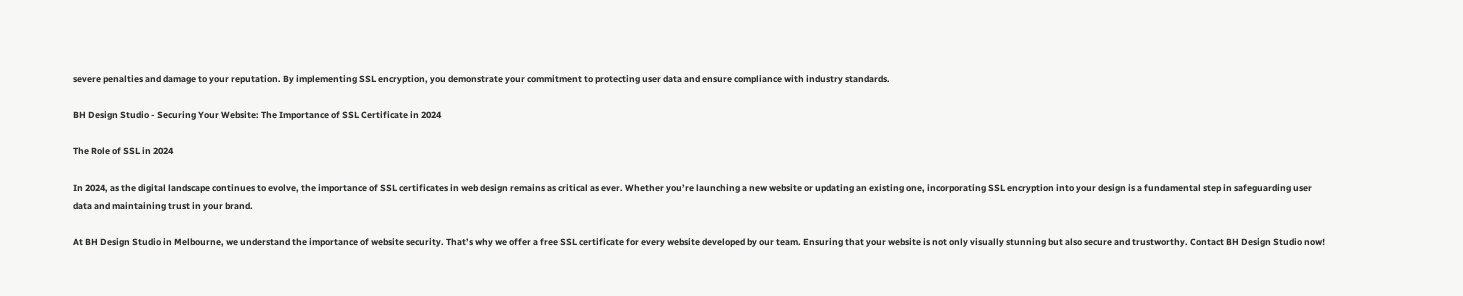severe penalties and damage to your reputation. By implementing SSL encryption, you demonstrate your commitment to protecting user data and ensure compliance with industry standards.

BH Design Studio - Securing Your Website: The Importance of SSL Certificate in 2024

The Role of SSL in 2024

In 2024, as the digital landscape continues to evolve, the importance of SSL certificates in web design remains as critical as ever. Whether you’re launching a new website or updating an existing one, incorporating SSL encryption into your design is a fundamental step in safeguarding user data and maintaining trust in your brand.

At BH Design Studio in Melbourne, we understand the importance of website security. That’s why we offer a free SSL certificate for every website developed by our team. Ensuring that your website is not only visually stunning but also secure and trustworthy. Contact BH Design Studio now!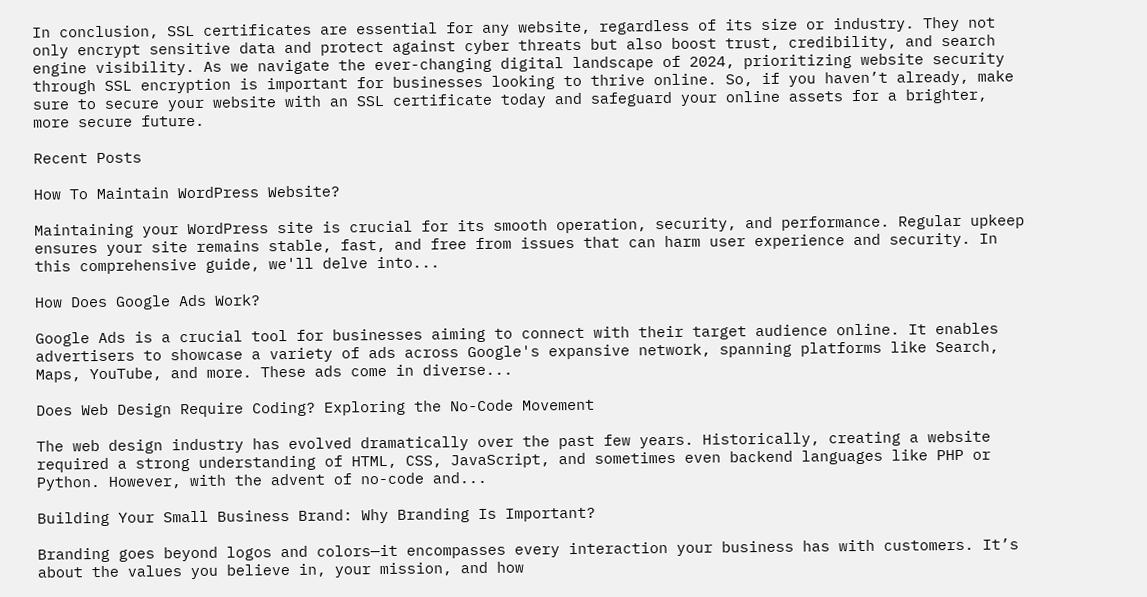In conclusion, SSL certificates are essential for any website, regardless of its size or industry. They not only encrypt sensitive data and protect against cyber threats but also boost trust, credibility, and search engine visibility. As we navigate the ever-changing digital landscape of 2024, prioritizing website security through SSL encryption is important for businesses looking to thrive online. So, if you haven’t already, make sure to secure your website with an SSL certificate today and safeguard your online assets for a brighter, more secure future.

Recent Posts

How To Maintain WordPress Website?

Maintaining your WordPress site is crucial for its smooth operation, security, and performance. Regular upkeep ensures your site remains stable, fast, and free from issues that can harm user experience and security. In this comprehensive guide, we'll delve into...

How Does Google Ads Work?

Google Ads is a crucial tool for businesses aiming to connect with their target audience online. It enables advertisers to showcase a variety of ads across Google's expansive network, spanning platforms like Search, Maps, YouTube, and more. These ads come in diverse...

Does Web Design Require Coding? Exploring the No-Code Movement

The web design industry has evolved dramatically over the past few years. Historically, creating a website required a strong understanding of HTML, CSS, JavaScript, and sometimes even backend languages like PHP or Python. However, with the advent of no-code and...

Building Your Small Business Brand: Why Branding Is Important?

Branding goes beyond logos and colors—it encompasses every interaction your business has with customers. It’s about the values you believe in, your mission, and how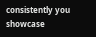consistently you showcase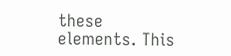these elements. This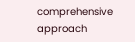comprehensive approach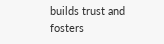builds trust and fosters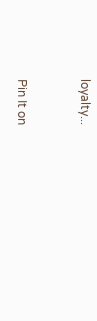loyalty...


Pin It on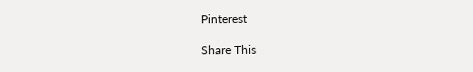Pinterest

Share This